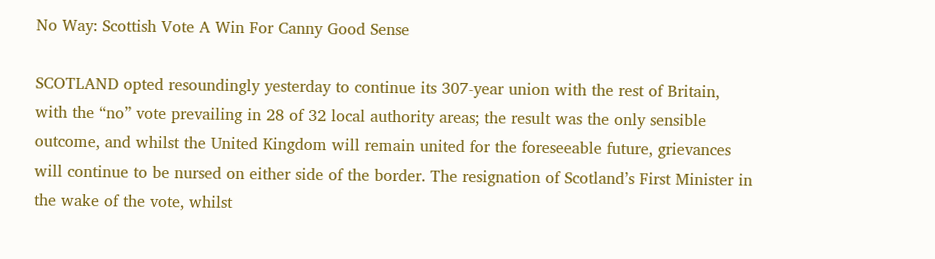No Way: Scottish Vote A Win For Canny Good Sense

SCOTLAND opted resoundingly yesterday to continue its 307-year union with the rest of Britain, with the “no” vote prevailing in 28 of 32 local authority areas; the result was the only sensible outcome, and whilst the United Kingdom will remain united for the foreseeable future, grievances will continue to be nursed on either side of the border. The resignation of Scotland’s First Minister in the wake of the vote, whilst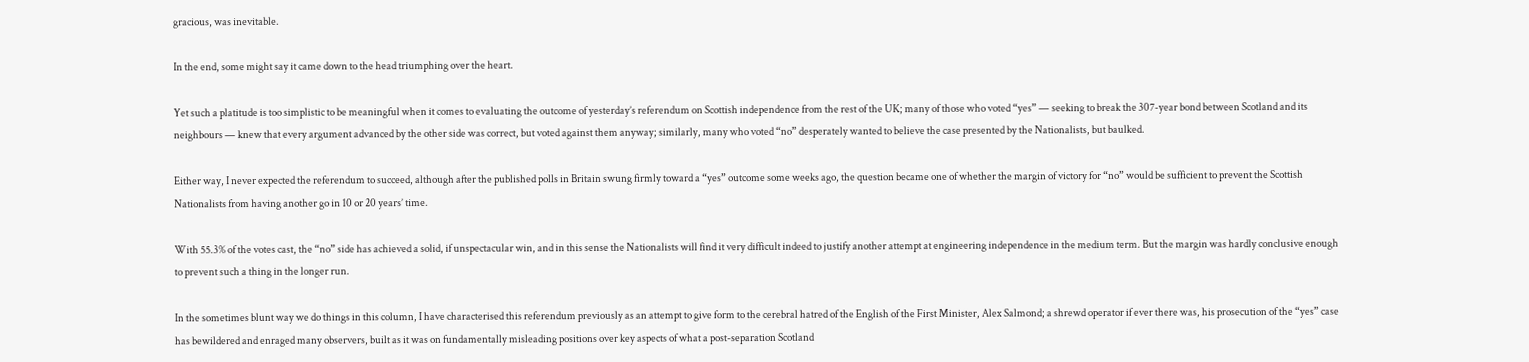gracious, was inevitable.

In the end, some might say it came down to the head triumphing over the heart.

Yet such a platitude is too simplistic to be meaningful when it comes to evaluating the outcome of yesterday’s referendum on Scottish independence from the rest of the UK; many of those who voted “yes” — seeking to break the 307-year bond between Scotland and its neighbours — knew that every argument advanced by the other side was correct, but voted against them anyway; similarly, many who voted “no” desperately wanted to believe the case presented by the Nationalists, but baulked.

Either way, I never expected the referendum to succeed, although after the published polls in Britain swung firmly toward a “yes” outcome some weeks ago, the question became one of whether the margin of victory for “no” would be sufficient to prevent the Scottish Nationalists from having another go in 10 or 20 years’ time.

With 55.3% of the votes cast, the “no” side has achieved a solid, if unspectacular win, and in this sense the Nationalists will find it very difficult indeed to justify another attempt at engineering independence in the medium term. But the margin was hardly conclusive enough to prevent such a thing in the longer run.

In the sometimes blunt way we do things in this column, I have characterised this referendum previously as an attempt to give form to the cerebral hatred of the English of the First Minister, Alex Salmond; a shrewd operator if ever there was, his prosecution of the “yes” case has bewildered and enraged many observers, built as it was on fundamentally misleading positions over key aspects of what a post-separation Scotland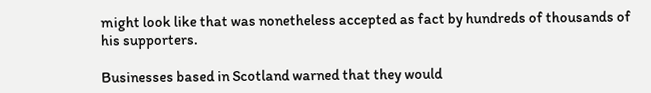might look like that was nonetheless accepted as fact by hundreds of thousands of his supporters.

Businesses based in Scotland warned that they would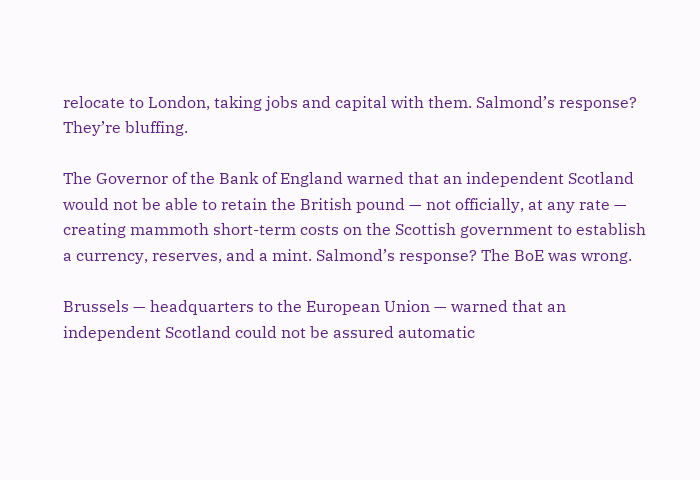relocate to London, taking jobs and capital with them. Salmond’s response? They’re bluffing.

The Governor of the Bank of England warned that an independent Scotland would not be able to retain the British pound — not officially, at any rate — creating mammoth short-term costs on the Scottish government to establish a currency, reserves, and a mint. Salmond’s response? The BoE was wrong.

Brussels — headquarters to the European Union — warned that an independent Scotland could not be assured automatic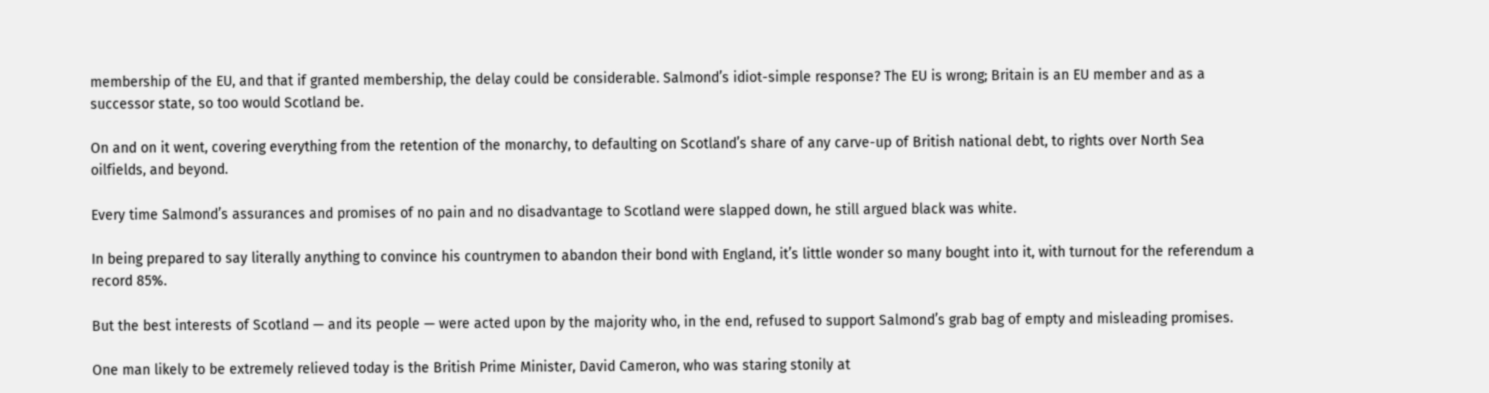membership of the EU, and that if granted membership, the delay could be considerable. Salmond’s idiot-simple response? The EU is wrong; Britain is an EU member and as a successor state, so too would Scotland be.

On and on it went, covering everything from the retention of the monarchy, to defaulting on Scotland’s share of any carve-up of British national debt, to rights over North Sea oilfields, and beyond.

Every time Salmond’s assurances and promises of no pain and no disadvantage to Scotland were slapped down, he still argued black was white.

In being prepared to say literally anything to convince his countrymen to abandon their bond with England, it’s little wonder so many bought into it, with turnout for the referendum a record 85%.

But the best interests of Scotland — and its people — were acted upon by the majority who, in the end, refused to support Salmond’s grab bag of empty and misleading promises.

One man likely to be extremely relieved today is the British Prime Minister, David Cameron, who was staring stonily at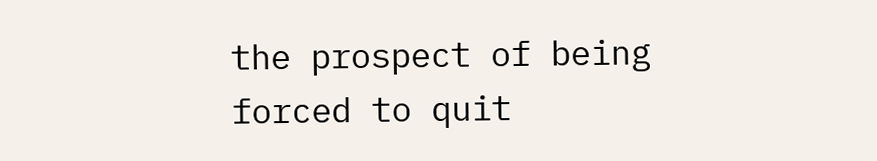the prospect of being forced to quit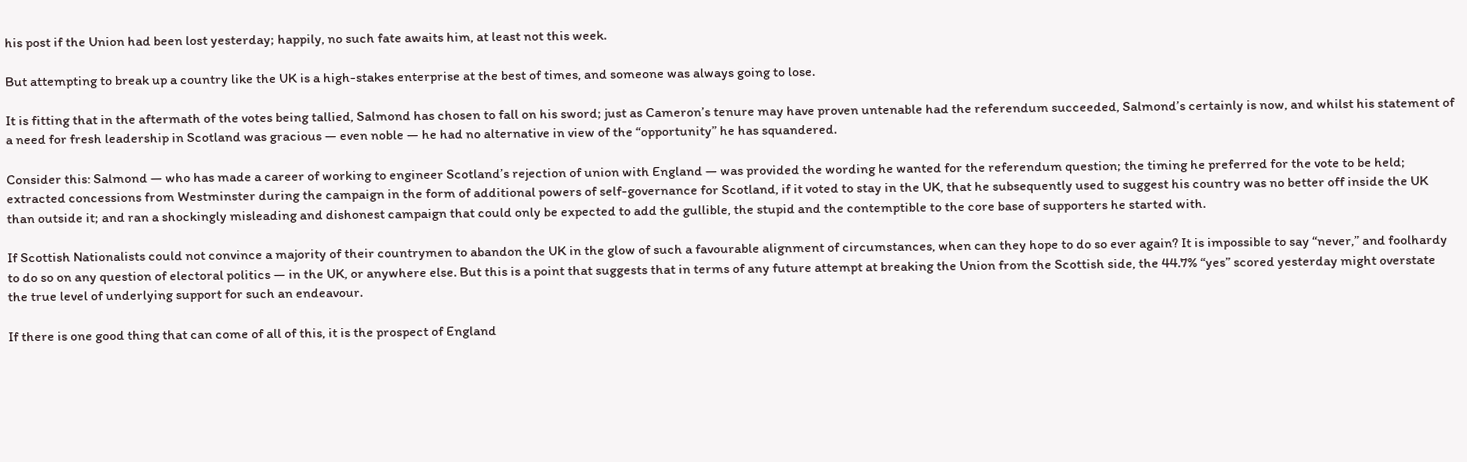his post if the Union had been lost yesterday; happily, no such fate awaits him, at least not this week.

But attempting to break up a country like the UK is a high-stakes enterprise at the best of times, and someone was always going to lose.

It is fitting that in the aftermath of the votes being tallied, Salmond has chosen to fall on his sword; just as Cameron’s tenure may have proven untenable had the referendum succeeded, Salmond’s certainly is now, and whilst his statement of a need for fresh leadership in Scotland was gracious — even noble — he had no alternative in view of the “opportunity” he has squandered.

Consider this: Salmond — who has made a career of working to engineer Scotland’s rejection of union with England — was provided the wording he wanted for the referendum question; the timing he preferred for the vote to be held; extracted concessions from Westminster during the campaign in the form of additional powers of self-governance for Scotland, if it voted to stay in the UK, that he subsequently used to suggest his country was no better off inside the UK than outside it; and ran a shockingly misleading and dishonest campaign that could only be expected to add the gullible, the stupid and the contemptible to the core base of supporters he started with.

If Scottish Nationalists could not convince a majority of their countrymen to abandon the UK in the glow of such a favourable alignment of circumstances, when can they hope to do so ever again? It is impossible to say “never,” and foolhardy to do so on any question of electoral politics — in the UK, or anywhere else. But this is a point that suggests that in terms of any future attempt at breaking the Union from the Scottish side, the 44.7% “yes” scored yesterday might overstate the true level of underlying support for such an endeavour.

If there is one good thing that can come of all of this, it is the prospect of England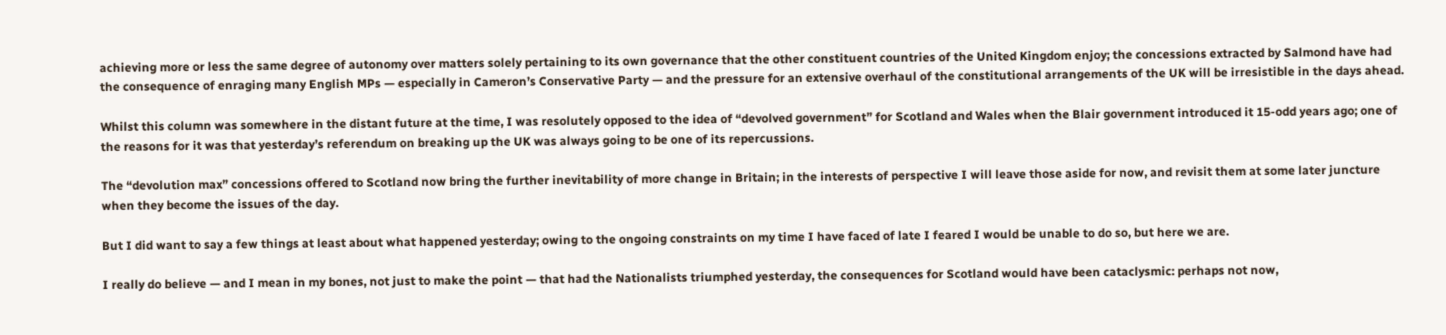achieving more or less the same degree of autonomy over matters solely pertaining to its own governance that the other constituent countries of the United Kingdom enjoy; the concessions extracted by Salmond have had the consequence of enraging many English MPs — especially in Cameron’s Conservative Party — and the pressure for an extensive overhaul of the constitutional arrangements of the UK will be irresistible in the days ahead.

Whilst this column was somewhere in the distant future at the time, I was resolutely opposed to the idea of “devolved government” for Scotland and Wales when the Blair government introduced it 15-odd years ago; one of the reasons for it was that yesterday’s referendum on breaking up the UK was always going to be one of its repercussions.

The “devolution max” concessions offered to Scotland now bring the further inevitability of more change in Britain; in the interests of perspective I will leave those aside for now, and revisit them at some later juncture when they become the issues of the day.

But I did want to say a few things at least about what happened yesterday; owing to the ongoing constraints on my time I have faced of late I feared I would be unable to do so, but here we are.

I really do believe — and I mean in my bones, not just to make the point — that had the Nationalists triumphed yesterday, the consequences for Scotland would have been cataclysmic: perhaps not now,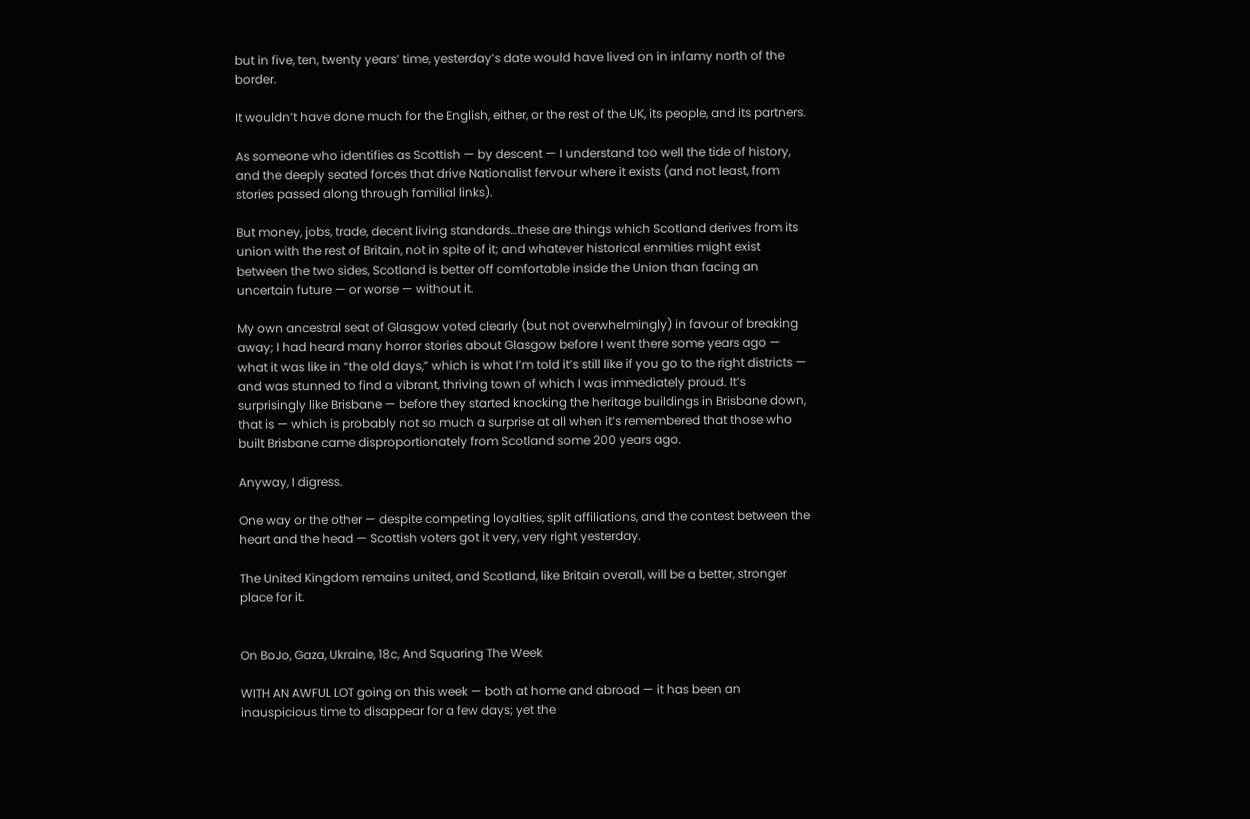but in five, ten, twenty years’ time, yesterday’s date would have lived on in infamy north of the border.

It wouldn’t have done much for the English, either, or the rest of the UK, its people, and its partners.

As someone who identifies as Scottish — by descent — I understand too well the tide of history, and the deeply seated forces that drive Nationalist fervour where it exists (and not least, from stories passed along through familial links).

But money, jobs, trade, decent living standards…these are things which Scotland derives from its union with the rest of Britain, not in spite of it; and whatever historical enmities might exist between the two sides, Scotland is better off comfortable inside the Union than facing an uncertain future — or worse — without it.

My own ancestral seat of Glasgow voted clearly (but not overwhelmingly) in favour of breaking away; I had heard many horror stories about Glasgow before I went there some years ago — what it was like in “the old days,” which is what I’m told it’s still like if you go to the right districts — and was stunned to find a vibrant, thriving town of which I was immediately proud. It’s surprisingly like Brisbane — before they started knocking the heritage buildings in Brisbane down, that is — which is probably not so much a surprise at all when it’s remembered that those who built Brisbane came disproportionately from Scotland some 200 years ago.

Anyway, I digress.

One way or the other — despite competing loyalties, split affiliations, and the contest between the heart and the head — Scottish voters got it very, very right yesterday.

The United Kingdom remains united, and Scotland, like Britain overall, will be a better, stronger place for it.


On BoJo, Gaza, Ukraine, 18c, And Squaring The Week

WITH AN AWFUL LOT going on this week — both at home and abroad — it has been an inauspicious time to disappear for a few days; yet the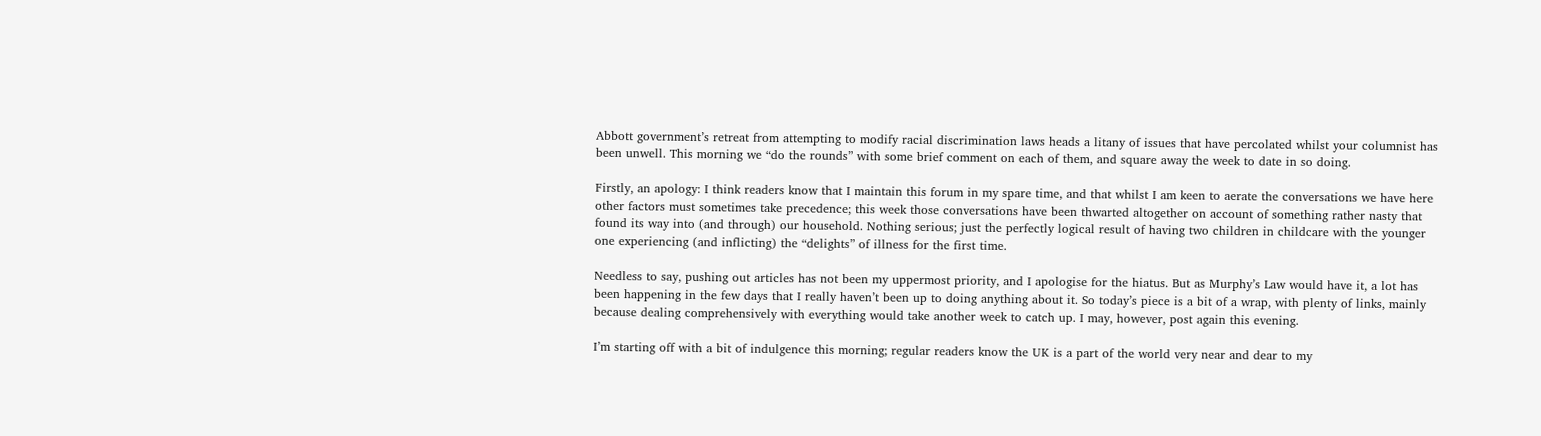Abbott government’s retreat from attempting to modify racial discrimination laws heads a litany of issues that have percolated whilst your columnist has been unwell. This morning we “do the rounds” with some brief comment on each of them, and square away the week to date in so doing.

Firstly, an apology: I think readers know that I maintain this forum in my spare time, and that whilst I am keen to aerate the conversations we have here other factors must sometimes take precedence; this week those conversations have been thwarted altogether on account of something rather nasty that found its way into (and through) our household. Nothing serious; just the perfectly logical result of having two children in childcare with the younger one experiencing (and inflicting) the “delights” of illness for the first time.

Needless to say, pushing out articles has not been my uppermost priority, and I apologise for the hiatus. But as Murphy’s Law would have it, a lot has been happening in the few days that I really haven’t been up to doing anything about it. So today’s piece is a bit of a wrap, with plenty of links, mainly because dealing comprehensively with everything would take another week to catch up. I may, however, post again this evening.

I’m starting off with a bit of indulgence this morning; regular readers know the UK is a part of the world very near and dear to my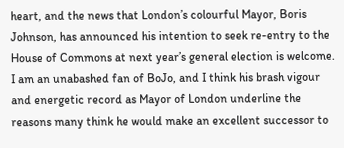heart, and the news that London’s colourful Mayor, Boris Johnson, has announced his intention to seek re-entry to the House of Commons at next year’s general election is welcome. I am an unabashed fan of BoJo, and I think his brash vigour and energetic record as Mayor of London underline the reasons many think he would make an excellent successor to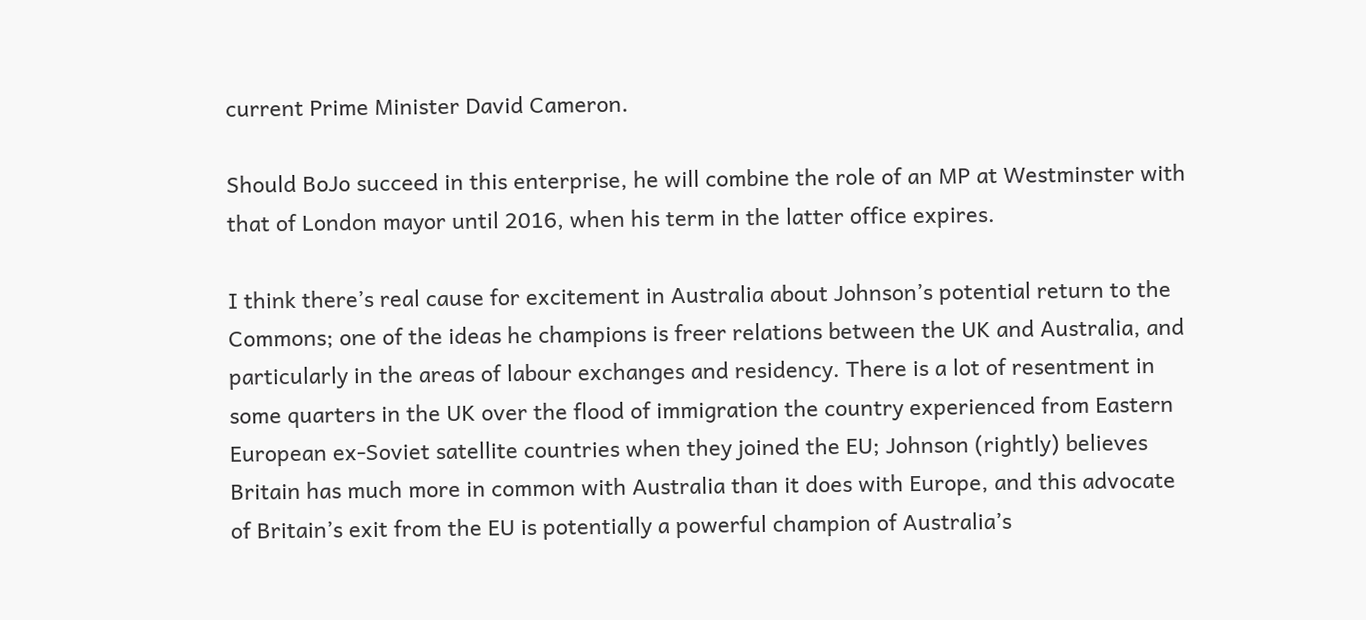current Prime Minister David Cameron.

Should BoJo succeed in this enterprise, he will combine the role of an MP at Westminster with that of London mayor until 2016, when his term in the latter office expires.

I think there’s real cause for excitement in Australia about Johnson’s potential return to the Commons; one of the ideas he champions is freer relations between the UK and Australia, and particularly in the areas of labour exchanges and residency. There is a lot of resentment in some quarters in the UK over the flood of immigration the country experienced from Eastern European ex-Soviet satellite countries when they joined the EU; Johnson (rightly) believes Britain has much more in common with Australia than it does with Europe, and this advocate of Britain’s exit from the EU is potentially a powerful champion of Australia’s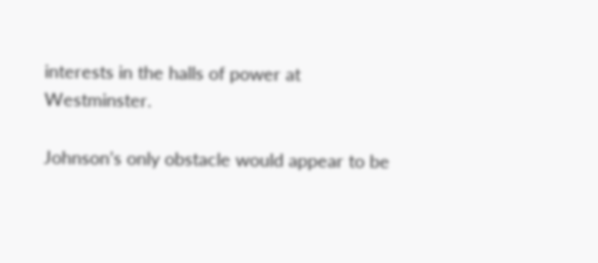interests in the halls of power at Westminster.

Johnson’s only obstacle would appear to be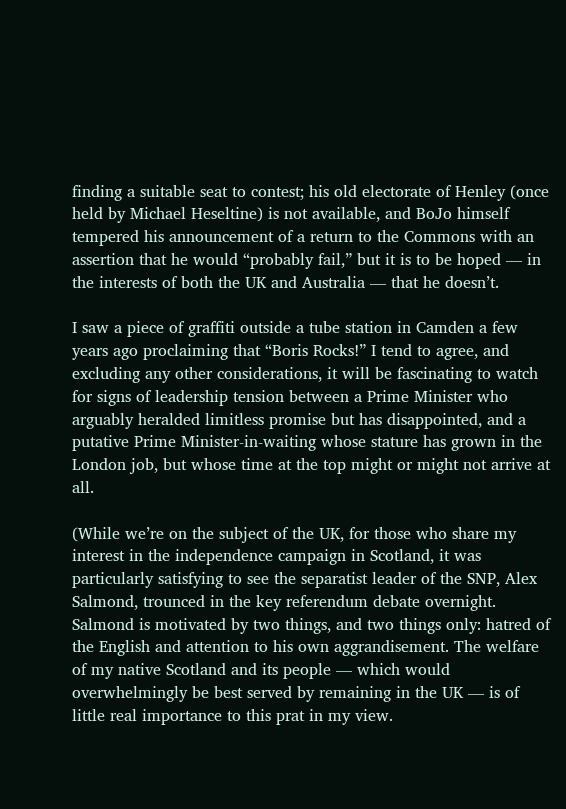finding a suitable seat to contest; his old electorate of Henley (once held by Michael Heseltine) is not available, and BoJo himself tempered his announcement of a return to the Commons with an assertion that he would “probably fail,” but it is to be hoped — in the interests of both the UK and Australia — that he doesn’t.

I saw a piece of graffiti outside a tube station in Camden a few years ago proclaiming that “Boris Rocks!” I tend to agree, and excluding any other considerations, it will be fascinating to watch for signs of leadership tension between a Prime Minister who arguably heralded limitless promise but has disappointed, and a putative Prime Minister-in-waiting whose stature has grown in the London job, but whose time at the top might or might not arrive at all.

(While we’re on the subject of the UK, for those who share my interest in the independence campaign in Scotland, it was particularly satisfying to see the separatist leader of the SNP, Alex Salmond, trounced in the key referendum debate overnight. Salmond is motivated by two things, and two things only: hatred of the English and attention to his own aggrandisement. The welfare of my native Scotland and its people — which would overwhelmingly be best served by remaining in the UK — is of little real importance to this prat in my view.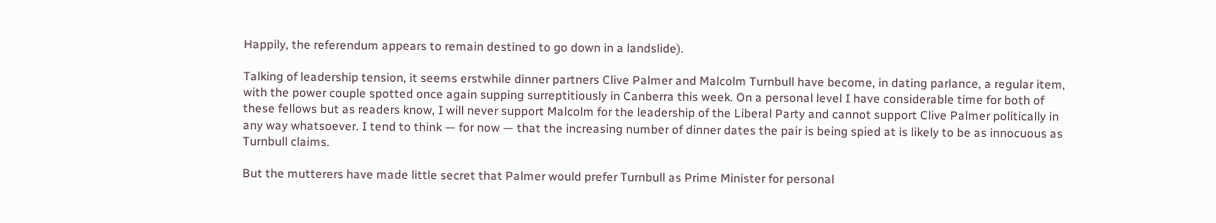Happily, the referendum appears to remain destined to go down in a landslide).

Talking of leadership tension, it seems erstwhile dinner partners Clive Palmer and Malcolm Turnbull have become, in dating parlance, a regular item, with the power couple spotted once again supping surreptitiously in Canberra this week. On a personal level I have considerable time for both of these fellows but as readers know, I will never support Malcolm for the leadership of the Liberal Party and cannot support Clive Palmer politically in any way whatsoever. I tend to think — for now — that the increasing number of dinner dates the pair is being spied at is likely to be as innocuous as Turnbull claims.

But the mutterers have made little secret that Palmer would prefer Turnbull as Prime Minister for personal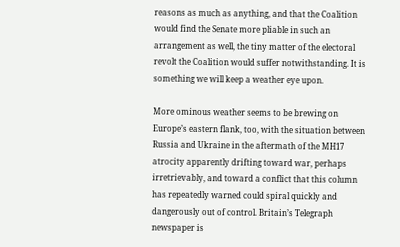reasons as much as anything, and that the Coalition would find the Senate more pliable in such an arrangement as well, the tiny matter of the electoral revolt the Coalition would suffer notwithstanding. It is something we will keep a weather eye upon.

More ominous weather seems to be brewing on Europe’s eastern flank, too, with the situation between Russia and Ukraine in the aftermath of the MH17 atrocity apparently drifting toward war, perhaps irretrievably, and toward a conflict that this column has repeatedly warned could spiral quickly and dangerously out of control. Britain’s Telegraph newspaper is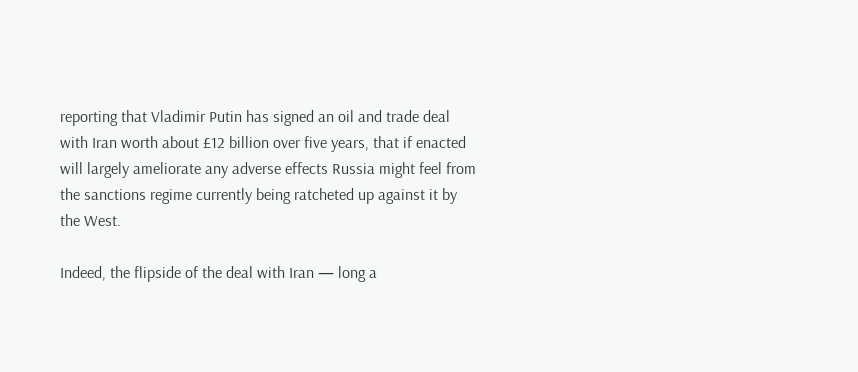reporting that Vladimir Putin has signed an oil and trade deal with Iran worth about £12 billion over five years, that if enacted will largely ameliorate any adverse effects Russia might feel from the sanctions regime currently being ratcheted up against it by the West.

Indeed, the flipside of the deal with Iran — long a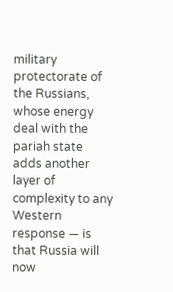military protectorate of the Russians, whose energy deal with the pariah state adds another layer of complexity to any Western response — is that Russia will now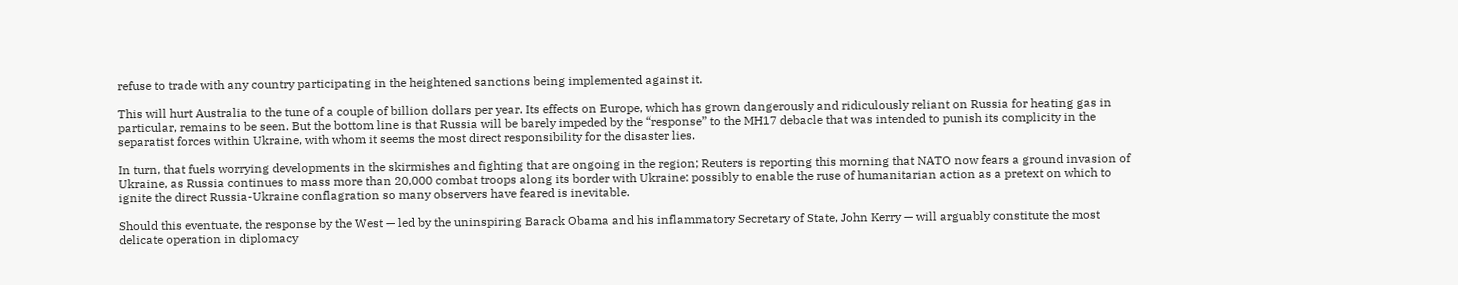refuse to trade with any country participating in the heightened sanctions being implemented against it.

This will hurt Australia to the tune of a couple of billion dollars per year. Its effects on Europe, which has grown dangerously and ridiculously reliant on Russia for heating gas in particular, remains to be seen. But the bottom line is that Russia will be barely impeded by the “response” to the MH17 debacle that was intended to punish its complicity in the separatist forces within Ukraine, with whom it seems the most direct responsibility for the disaster lies.

In turn, that fuels worrying developments in the skirmishes and fighting that are ongoing in the region; Reuters is reporting this morning that NATO now fears a ground invasion of Ukraine, as Russia continues to mass more than 20,000 combat troops along its border with Ukraine: possibly to enable the ruse of humanitarian action as a pretext on which to ignite the direct Russia-Ukraine conflagration so many observers have feared is inevitable.

Should this eventuate, the response by the West — led by the uninspiring Barack Obama and his inflammatory Secretary of State, John Kerry — will arguably constitute the most delicate operation in diplomacy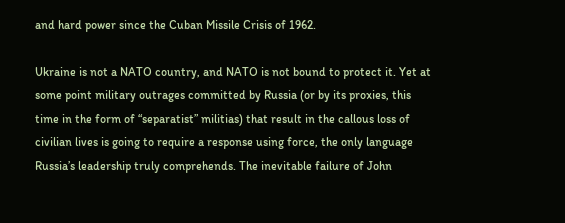and hard power since the Cuban Missile Crisis of 1962.

Ukraine is not a NATO country, and NATO is not bound to protect it. Yet at some point military outrages committed by Russia (or by its proxies, this time in the form of “separatist” militias) that result in the callous loss of civilian lives is going to require a response using force, the only language Russia’s leadership truly comprehends. The inevitable failure of John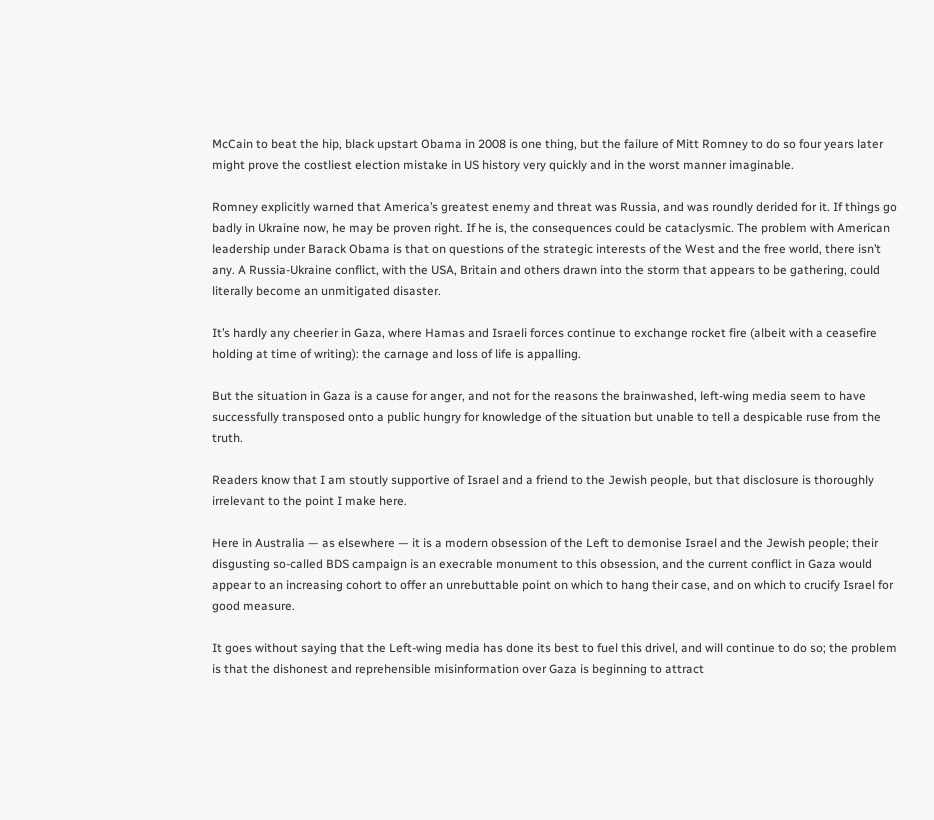McCain to beat the hip, black upstart Obama in 2008 is one thing, but the failure of Mitt Romney to do so four years later might prove the costliest election mistake in US history very quickly and in the worst manner imaginable.

Romney explicitly warned that America’s greatest enemy and threat was Russia, and was roundly derided for it. If things go badly in Ukraine now, he may be proven right. If he is, the consequences could be cataclysmic. The problem with American leadership under Barack Obama is that on questions of the strategic interests of the West and the free world, there isn’t any. A Russia-Ukraine conflict, with the USA, Britain and others drawn into the storm that appears to be gathering, could literally become an unmitigated disaster.

It’s hardly any cheerier in Gaza, where Hamas and Israeli forces continue to exchange rocket fire (albeit with a ceasefire holding at time of writing): the carnage and loss of life is appalling.

But the situation in Gaza is a cause for anger, and not for the reasons the brainwashed, left-wing media seem to have successfully transposed onto a public hungry for knowledge of the situation but unable to tell a despicable ruse from the truth.

Readers know that I am stoutly supportive of Israel and a friend to the Jewish people, but that disclosure is thoroughly irrelevant to the point I make here.

Here in Australia — as elsewhere — it is a modern obsession of the Left to demonise Israel and the Jewish people; their disgusting so-called BDS campaign is an execrable monument to this obsession, and the current conflict in Gaza would appear to an increasing cohort to offer an unrebuttable point on which to hang their case, and on which to crucify Israel for good measure.

It goes without saying that the Left-wing media has done its best to fuel this drivel, and will continue to do so; the problem is that the dishonest and reprehensible misinformation over Gaza is beginning to attract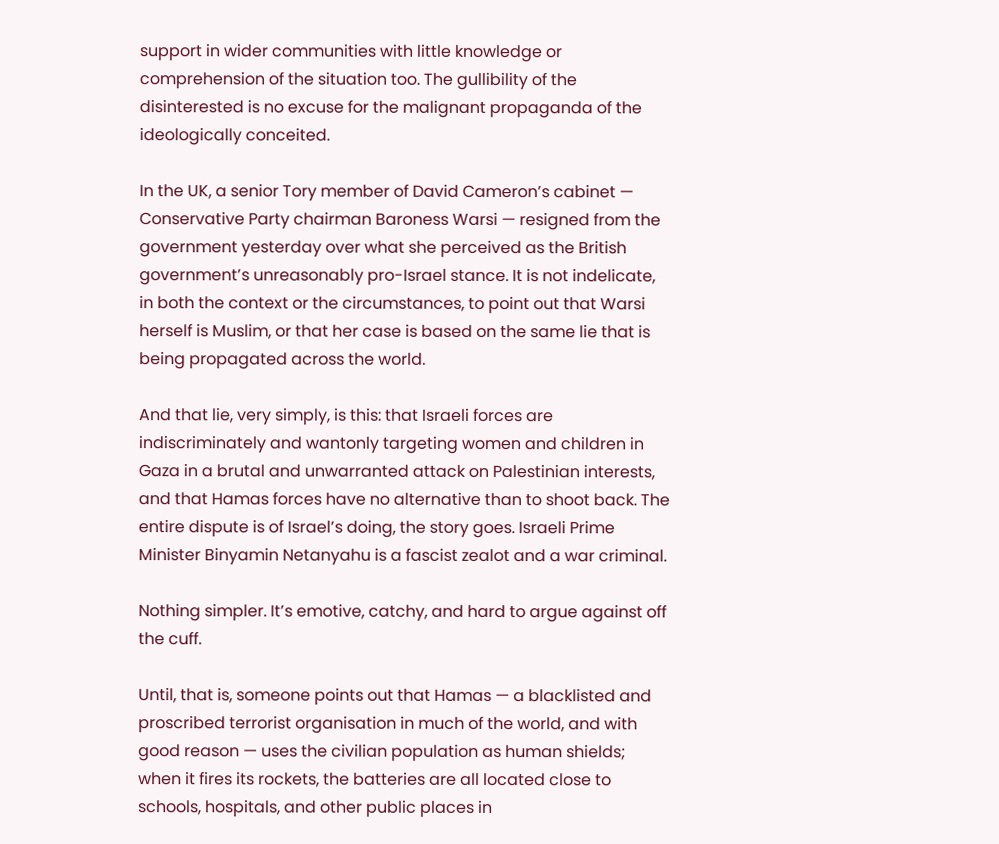support in wider communities with little knowledge or comprehension of the situation too. The gullibility of the disinterested is no excuse for the malignant propaganda of the ideologically conceited.

In the UK, a senior Tory member of David Cameron’s cabinet — Conservative Party chairman Baroness Warsi — resigned from the government yesterday over what she perceived as the British government’s unreasonably pro-Israel stance. It is not indelicate, in both the context or the circumstances, to point out that Warsi herself is Muslim, or that her case is based on the same lie that is being propagated across the world.

And that lie, very simply, is this: that Israeli forces are indiscriminately and wantonly targeting women and children in Gaza in a brutal and unwarranted attack on Palestinian interests, and that Hamas forces have no alternative than to shoot back. The entire dispute is of Israel’s doing, the story goes. Israeli Prime Minister Binyamin Netanyahu is a fascist zealot and a war criminal.

Nothing simpler. It’s emotive, catchy, and hard to argue against off the cuff.

Until, that is, someone points out that Hamas — a blacklisted and proscribed terrorist organisation in much of the world, and with good reason — uses the civilian population as human shields; when it fires its rockets, the batteries are all located close to schools, hospitals, and other public places in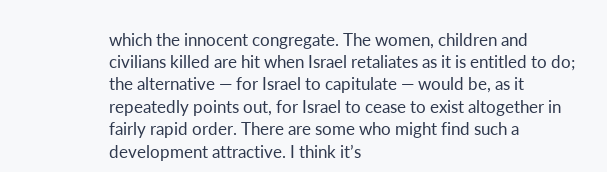which the innocent congregate. The women, children and civilians killed are hit when Israel retaliates as it is entitled to do; the alternative — for Israel to capitulate — would be, as it repeatedly points out, for Israel to cease to exist altogether in fairly rapid order. There are some who might find such a development attractive. I think it’s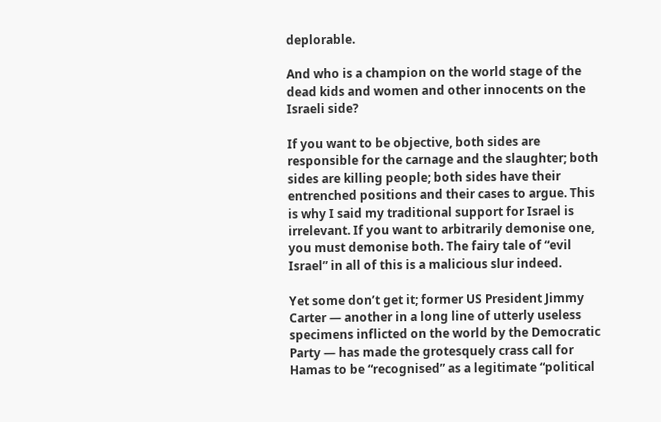deplorable.

And who is a champion on the world stage of the dead kids and women and other innocents on the Israeli side?

If you want to be objective, both sides are responsible for the carnage and the slaughter; both sides are killing people; both sides have their entrenched positions and their cases to argue. This is why I said my traditional support for Israel is irrelevant. If you want to arbitrarily demonise one, you must demonise both. The fairy tale of “evil Israel” in all of this is a malicious slur indeed.

Yet some don’t get it; former US President Jimmy Carter — another in a long line of utterly useless specimens inflicted on the world by the Democratic Party — has made the grotesquely crass call for Hamas to be “recognised” as a legitimate “political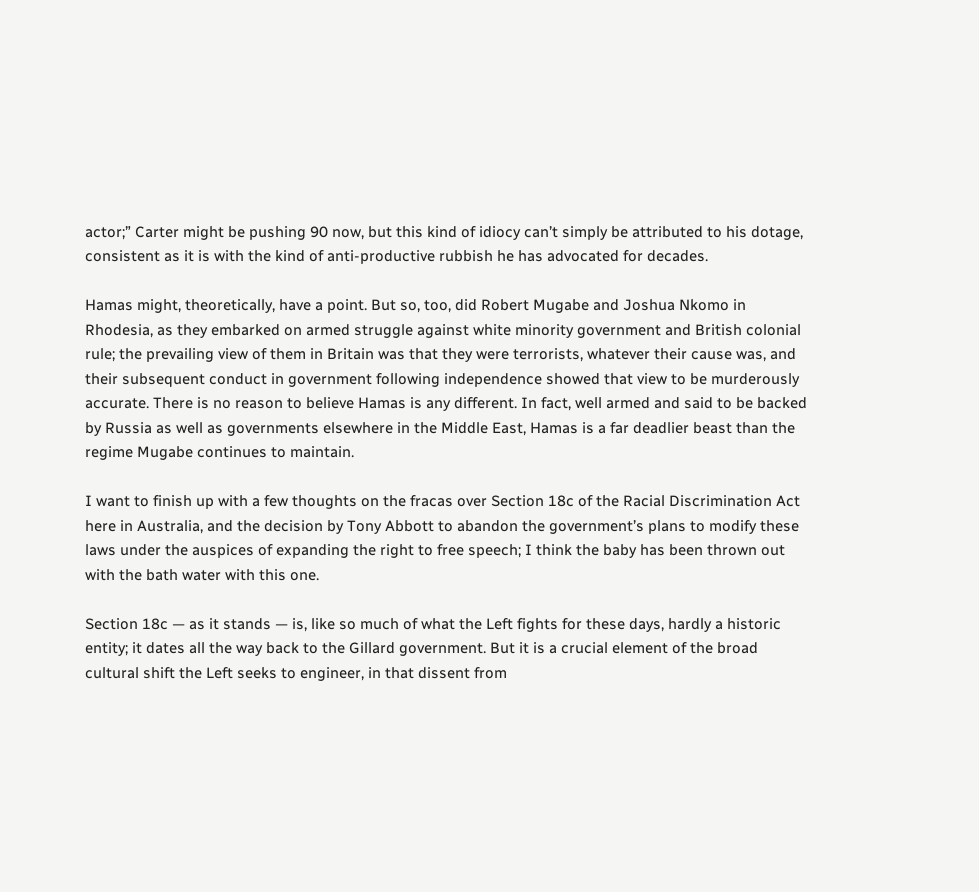actor;” Carter might be pushing 90 now, but this kind of idiocy can’t simply be attributed to his dotage, consistent as it is with the kind of anti-productive rubbish he has advocated for decades.

Hamas might, theoretically, have a point. But so, too, did Robert Mugabe and Joshua Nkomo in Rhodesia, as they embarked on armed struggle against white minority government and British colonial rule; the prevailing view of them in Britain was that they were terrorists, whatever their cause was, and their subsequent conduct in government following independence showed that view to be murderously accurate. There is no reason to believe Hamas is any different. In fact, well armed and said to be backed by Russia as well as governments elsewhere in the Middle East, Hamas is a far deadlier beast than the regime Mugabe continues to maintain.

I want to finish up with a few thoughts on the fracas over Section 18c of the Racial Discrimination Act here in Australia, and the decision by Tony Abbott to abandon the government’s plans to modify these laws under the auspices of expanding the right to free speech; I think the baby has been thrown out with the bath water with this one.

Section 18c — as it stands — is, like so much of what the Left fights for these days, hardly a historic entity; it dates all the way back to the Gillard government. But it is a crucial element of the broad cultural shift the Left seeks to engineer, in that dissent from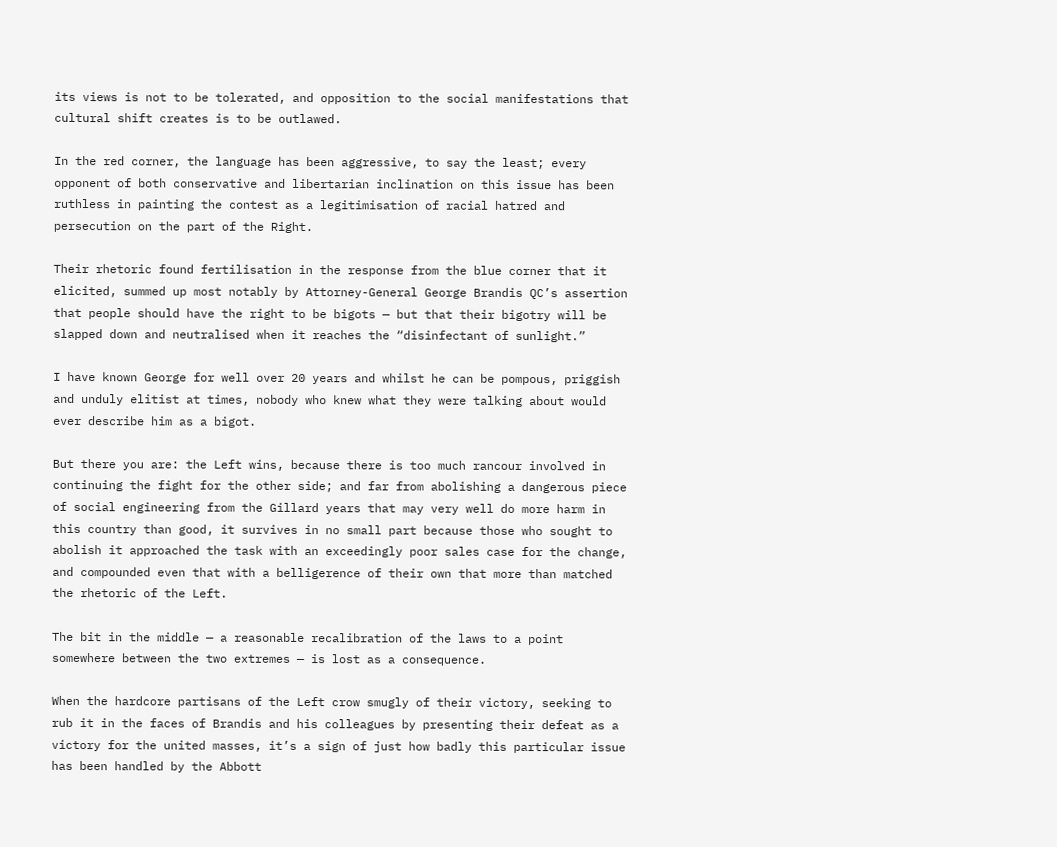its views is not to be tolerated, and opposition to the social manifestations that cultural shift creates is to be outlawed.

In the red corner, the language has been aggressive, to say the least; every opponent of both conservative and libertarian inclination on this issue has been ruthless in painting the contest as a legitimisation of racial hatred and persecution on the part of the Right.

Their rhetoric found fertilisation in the response from the blue corner that it elicited, summed up most notably by Attorney-General George Brandis QC’s assertion that people should have the right to be bigots — but that their bigotry will be slapped down and neutralised when it reaches the “disinfectant of sunlight.”

I have known George for well over 20 years and whilst he can be pompous, priggish and unduly elitist at times, nobody who knew what they were talking about would ever describe him as a bigot.

But there you are: the Left wins, because there is too much rancour involved in continuing the fight for the other side; and far from abolishing a dangerous piece of social engineering from the Gillard years that may very well do more harm in this country than good, it survives in no small part because those who sought to abolish it approached the task with an exceedingly poor sales case for the change, and compounded even that with a belligerence of their own that more than matched the rhetoric of the Left.

The bit in the middle — a reasonable recalibration of the laws to a point somewhere between the two extremes — is lost as a consequence.

When the hardcore partisans of the Left crow smugly of their victory, seeking to rub it in the faces of Brandis and his colleagues by presenting their defeat as a victory for the united masses, it’s a sign of just how badly this particular issue has been handled by the Abbott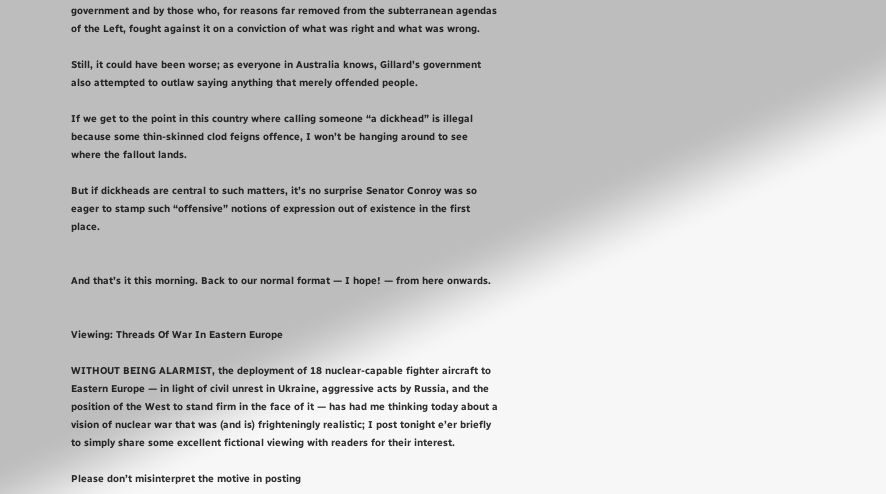government and by those who, for reasons far removed from the subterranean agendas of the Left, fought against it on a conviction of what was right and what was wrong.

Still, it could have been worse; as everyone in Australia knows, Gillard’s government also attempted to outlaw saying anything that merely offended people.

If we get to the point in this country where calling someone “a dickhead” is illegal because some thin-skinned clod feigns offence, I won’t be hanging around to see where the fallout lands.

But if dickheads are central to such matters, it’s no surprise Senator Conroy was so eager to stamp such “offensive” notions of expression out of existence in the first place.


And that’s it this morning. Back to our normal format — I hope! — from here onwards.


Viewing: Threads Of War In Eastern Europe

WITHOUT BEING ALARMIST, the deployment of 18 nuclear-capable fighter aircraft to Eastern Europe — in light of civil unrest in Ukraine, aggressive acts by Russia, and the position of the West to stand firm in the face of it — has had me thinking today about a vision of nuclear war that was (and is) frighteningly realistic; I post tonight e’er briefly to simply share some excellent fictional viewing with readers for their interest.

Please don’t misinterpret the motive in posting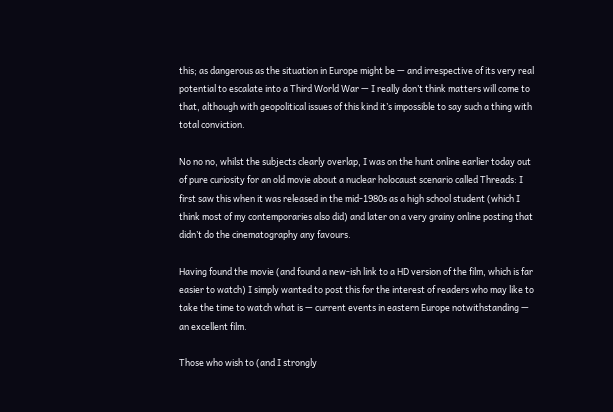this; as dangerous as the situation in Europe might be — and irrespective of its very real potential to escalate into a Third World War — I really don’t think matters will come to that, although with geopolitical issues of this kind it’s impossible to say such a thing with total conviction.

No no no, whilst the subjects clearly overlap, I was on the hunt online earlier today out of pure curiosity for an old movie about a nuclear holocaust scenario called Threads: I first saw this when it was released in the mid-1980s as a high school student (which I think most of my contemporaries also did) and later on a very grainy online posting that didn’t do the cinematography any favours.

Having found the movie (and found a new-ish link to a HD version of the film, which is far easier to watch) I simply wanted to post this for the interest of readers who may like to take the time to watch what is — current events in eastern Europe notwithstanding — an excellent film.

Those who wish to (and I strongly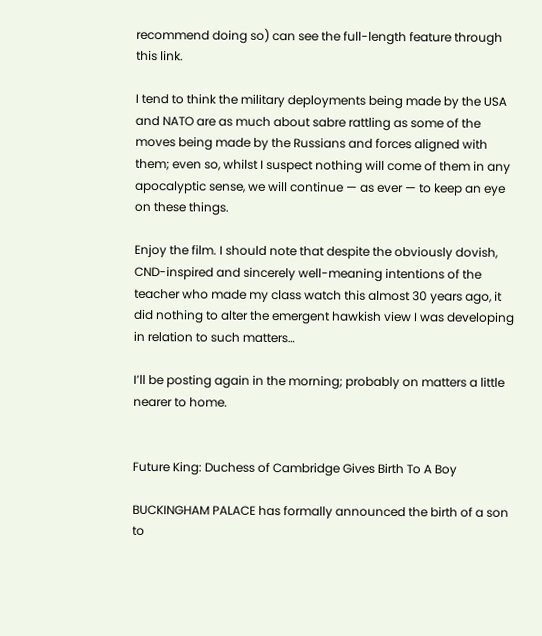recommend doing so) can see the full-length feature through this link.

I tend to think the military deployments being made by the USA and NATO are as much about sabre rattling as some of the moves being made by the Russians and forces aligned with them; even so, whilst I suspect nothing will come of them in any apocalyptic sense, we will continue — as ever — to keep an eye on these things.

Enjoy the film. I should note that despite the obviously dovish, CND-inspired and sincerely well-meaning intentions of the teacher who made my class watch this almost 30 years ago, it did nothing to alter the emergent hawkish view I was developing in relation to such matters…

I’ll be posting again in the morning; probably on matters a little nearer to home.


Future King: Duchess of Cambridge Gives Birth To A Boy

BUCKINGHAM PALACE has formally announced the birth of a son to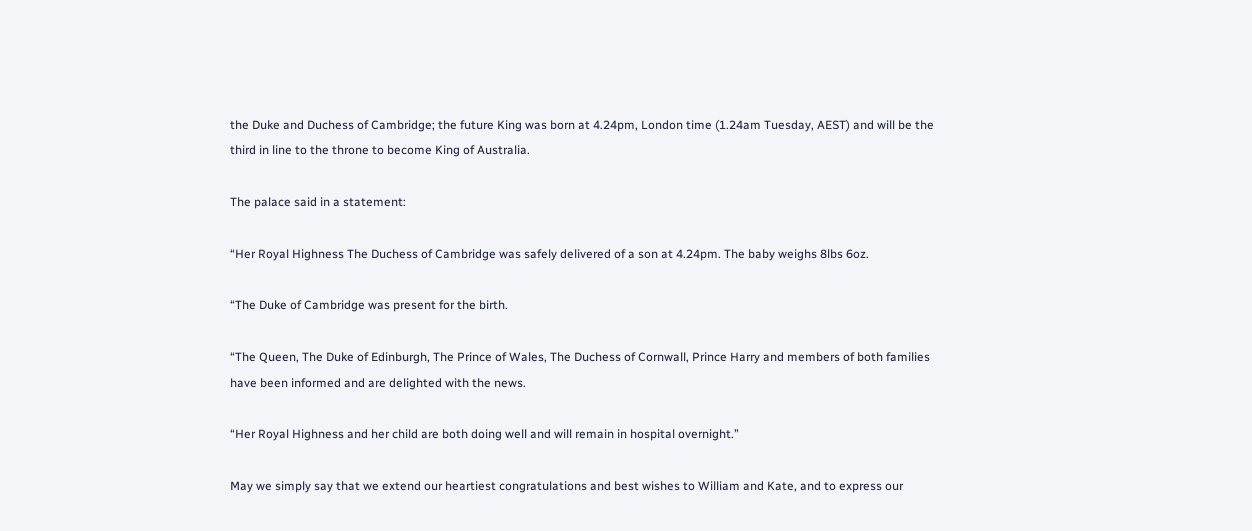the Duke and Duchess of Cambridge; the future King was born at 4.24pm, London time (1.24am Tuesday, AEST) and will be the third in line to the throne to become King of Australia.

The palace said in a statement:

“Her Royal Highness The Duchess of Cambridge was safely delivered of a son at 4.24pm. The baby weighs 8lbs 6oz.

“The Duke of Cambridge was present for the birth.

“The Queen, The Duke of Edinburgh, The Prince of Wales, The Duchess of Cornwall, Prince Harry and members of both families have been informed and are delighted with the news.

“Her Royal Highness and her child are both doing well and will remain in hospital overnight.”

May we simply say that we extend our heartiest congratulations and best wishes to William and Kate, and to express our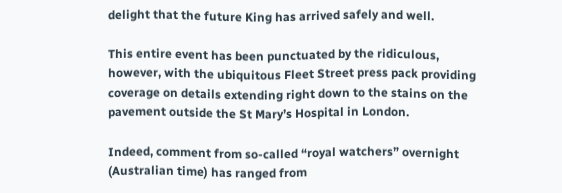delight that the future King has arrived safely and well.

This entire event has been punctuated by the ridiculous, however, with the ubiquitous Fleet Street press pack providing coverage on details extending right down to the stains on the pavement outside the St Mary’s Hospital in London.

Indeed, comment from so-called “royal watchers” overnight (Australian time) has ranged from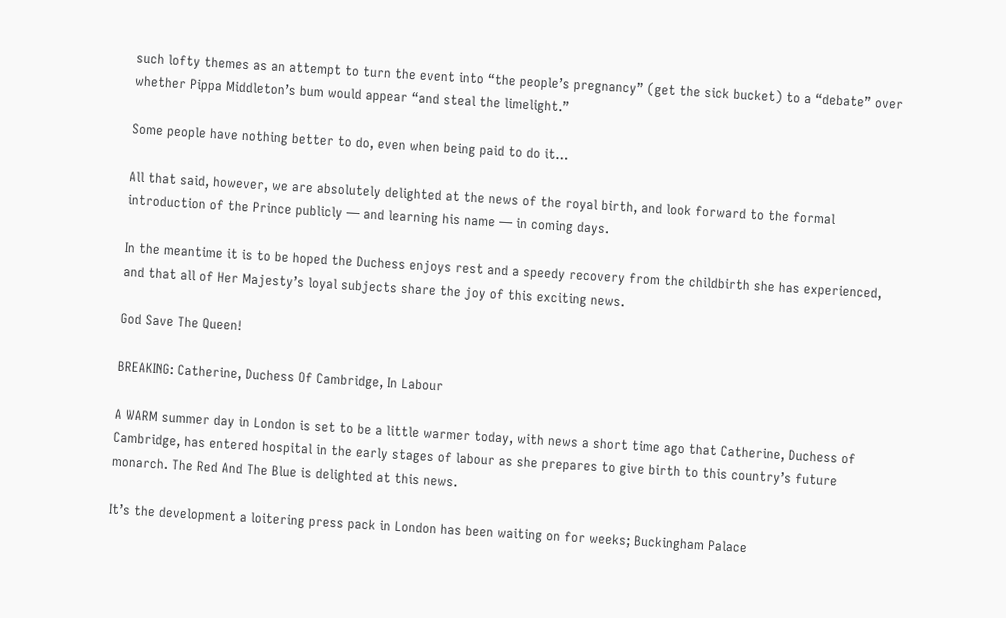such lofty themes as an attempt to turn the event into “the people’s pregnancy” (get the sick bucket) to a “debate” over whether Pippa Middleton’s bum would appear “and steal the limelight.”

Some people have nothing better to do, even when being paid to do it…

All that said, however, we are absolutely delighted at the news of the royal birth, and look forward to the formal introduction of the Prince publicly — and learning his name — in coming days.

In the meantime it is to be hoped the Duchess enjoys rest and a speedy recovery from the childbirth she has experienced, and that all of Her Majesty’s loyal subjects share the joy of this exciting news.

God Save The Queen!

BREAKING: Catherine, Duchess Of Cambridge, In Labour

A WARM summer day in London is set to be a little warmer today, with news a short time ago that Catherine, Duchess of Cambridge, has entered hospital in the early stages of labour as she prepares to give birth to this country’s future monarch. The Red And The Blue is delighted at this news.

It’s the development a loitering press pack in London has been waiting on for weeks; Buckingham Palace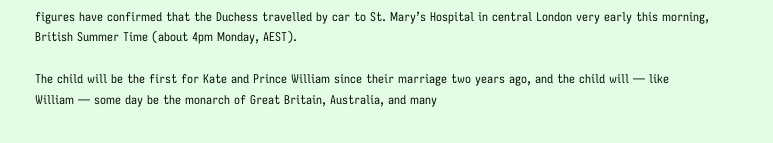figures have confirmed that the Duchess travelled by car to St. Mary’s Hospital in central London very early this morning, British Summer Time (about 4pm Monday, AEST).

The child will be the first for Kate and Prince William since their marriage two years ago, and the child will — like William — some day be the monarch of Great Britain, Australia, and many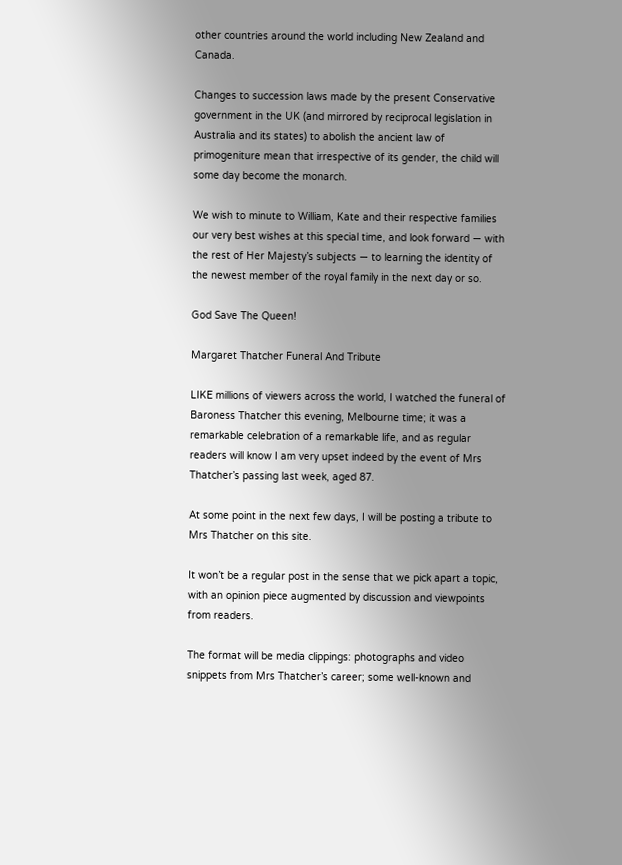other countries around the world including New Zealand and Canada.

Changes to succession laws made by the present Conservative government in the UK (and mirrored by reciprocal legislation in Australia and its states) to abolish the ancient law of primogeniture mean that irrespective of its gender, the child will some day become the monarch.

We wish to minute to William, Kate and their respective families our very best wishes at this special time, and look forward — with the rest of Her Majesty’s subjects — to learning the identity of the newest member of the royal family in the next day or so.

God Save The Queen!

Margaret Thatcher Funeral And Tribute

LIKE millions of viewers across the world, I watched the funeral of Baroness Thatcher this evening, Melbourne time; it was a remarkable celebration of a remarkable life, and as regular readers will know I am very upset indeed by the event of Mrs Thatcher’s passing last week, aged 87.

At some point in the next few days, I will be posting a tribute to Mrs Thatcher on this site.

It won’t be a regular post in the sense that we pick apart a topic, with an opinion piece augmented by discussion and viewpoints from readers.

The format will be media clippings: photographs and video snippets from Mrs Thatcher’s career; some well-known and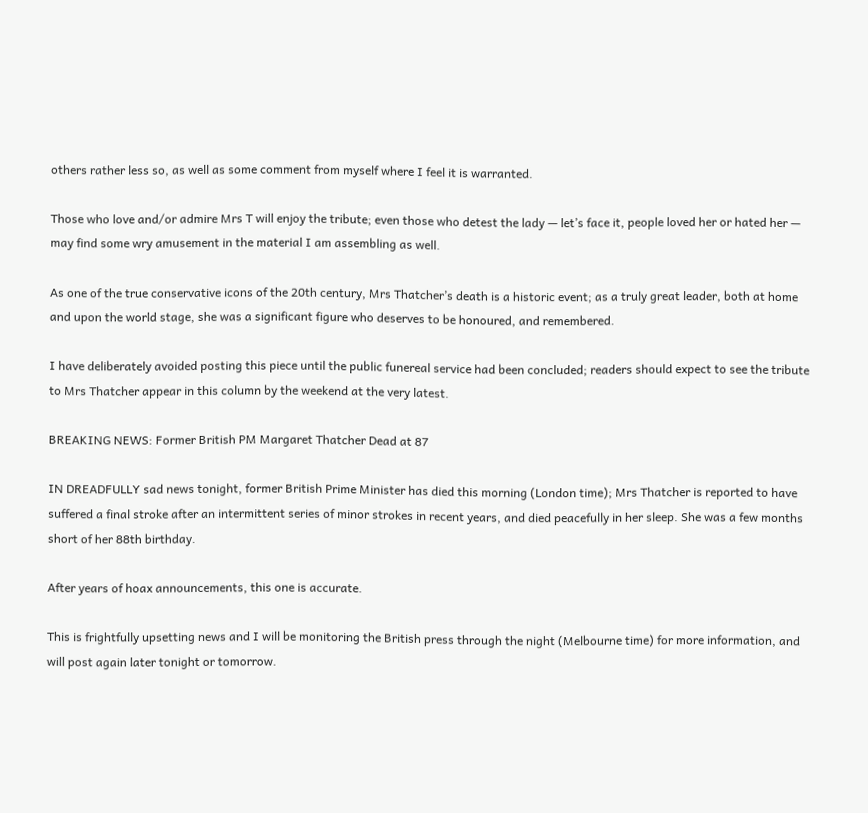others rather less so, as well as some comment from myself where I feel it is warranted.

Those who love and/or admire Mrs T will enjoy the tribute; even those who detest the lady — let’s face it, people loved her or hated her — may find some wry amusement in the material I am assembling as well.

As one of the true conservative icons of the 20th century, Mrs Thatcher’s death is a historic event; as a truly great leader, both at home and upon the world stage, she was a significant figure who deserves to be honoured, and remembered.

I have deliberately avoided posting this piece until the public funereal service had been concluded; readers should expect to see the tribute to Mrs Thatcher appear in this column by the weekend at the very latest.

BREAKING NEWS: Former British PM Margaret Thatcher Dead at 87

IN DREADFULLY sad news tonight, former British Prime Minister has died this morning (London time); Mrs Thatcher is reported to have suffered a final stroke after an intermittent series of minor strokes in recent years, and died peacefully in her sleep. She was a few months short of her 88th birthday.

After years of hoax announcements, this one is accurate.

This is frightfully upsetting news and I will be monitoring the British press through the night (Melbourne time) for more information, and will post again later tonight or tomorrow.